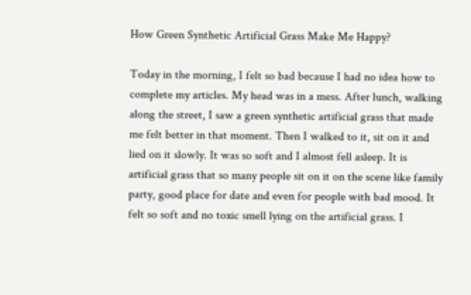How Green Synthetic Artificial Grass Make Me Happy?

Today in the morning, I felt so bad because I had no idea how to complete my articles. My head was in a mess. After lunch, walking along the street, I saw a green synthetic artificial grass that made me felt better in that moment. Then I walked to it, sit on it and lied on it slowly. It was so soft and I almost fell asleep. It is artificial grass that so many people sit on it on the scene like family party, good place for date and even for people with bad mood. It felt so soft and no toxic smell lying on the artificial grass. I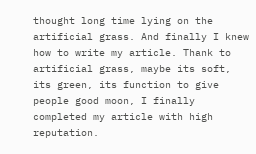thought long time lying on the artificial grass. And finally I knew how to write my article. Thank to artificial grass, maybe its soft, its green, its function to give people good moon, I finally completed my article with high reputation.